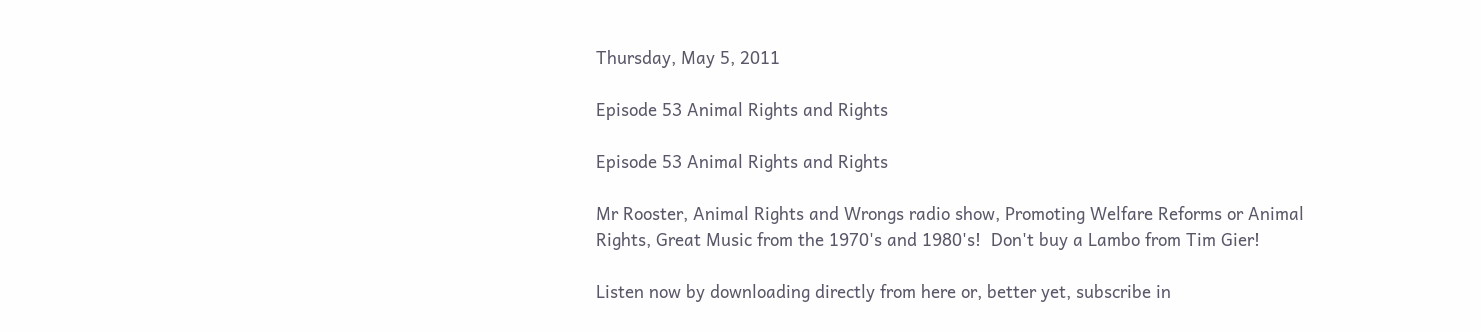Thursday, May 5, 2011

Episode 53 Animal Rights and Rights

Episode 53 Animal Rights and Rights

Mr Rooster, Animal Rights and Wrongs radio show, Promoting Welfare Reforms or Animal Rights, Great Music from the 1970's and 1980's!  Don't buy a Lambo from Tim Gier!

Listen now by downloading directly from here or, better yet, subscribe in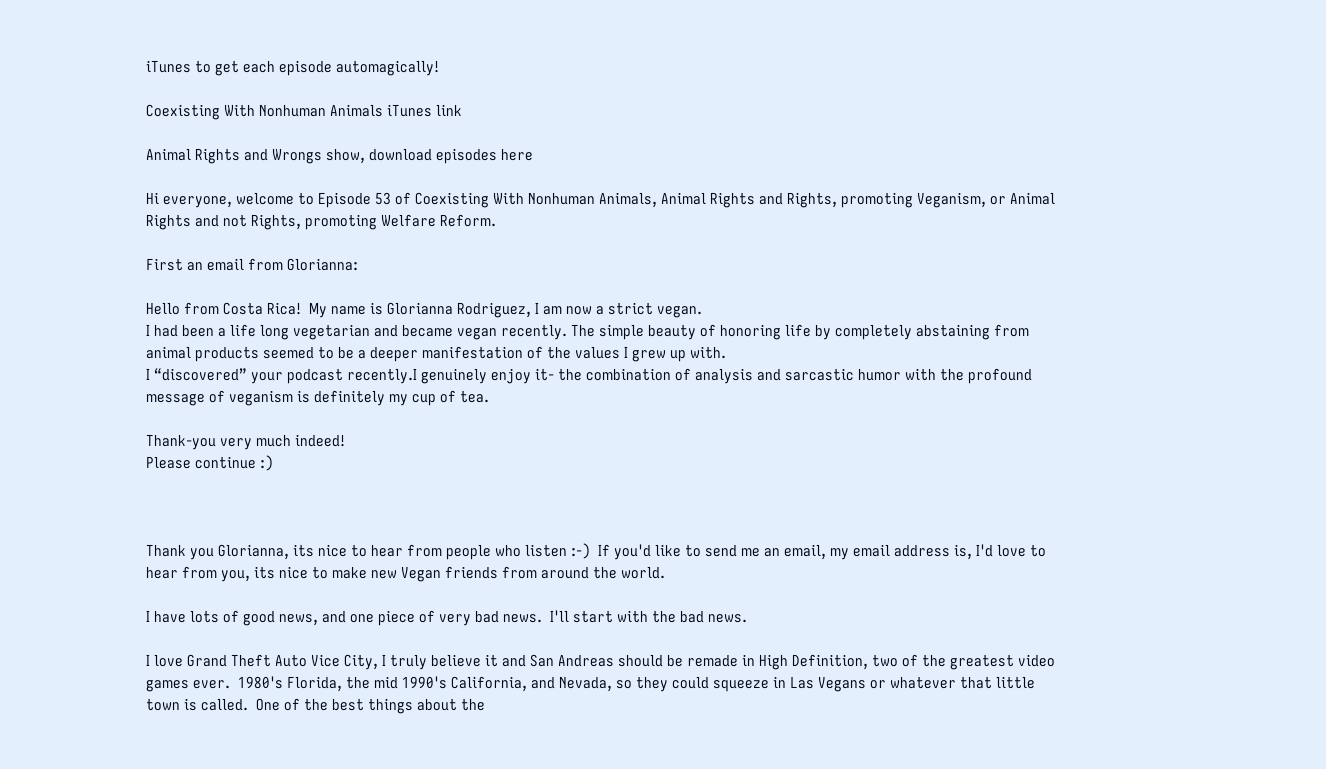iTunes to get each episode automagically!

Coexisting With Nonhuman Animals iTunes link

Animal Rights and Wrongs show, download episodes here

Hi everyone, welcome to Episode 53 of Coexisting With Nonhuman Animals, Animal Rights and Rights, promoting Veganism, or Animal Rights and not Rights, promoting Welfare Reform.

First an email from Glorianna:

Hello from Costa Rica!  My name is Glorianna Rodriguez, I am now a strict vegan.
I had been a life long vegetarian and became vegan recently. The simple beauty of honoring life by completely abstaining from animal products seemed to be a deeper manifestation of the values I grew up with.
I “discovered” your podcast recently.I genuinely enjoy it- the combination of analysis and sarcastic humor with the profound message of veganism is definitely my cup of tea.

Thank-you very much indeed!
Please continue :)



Thank you Glorianna, its nice to hear from people who listen :-)  If you'd like to send me an email, my email address is, I'd love to hear from you, its nice to make new Vegan friends from around the world.

I have lots of good news, and one piece of very bad news.  I'll start with the bad news.

I love Grand Theft Auto Vice City, I truly believe it and San Andreas should be remade in High Definition, two of the greatest video games ever.  1980's Florida, the mid 1990's California, and Nevada, so they could squeeze in Las Vegans or whatever that little town is called.  One of the best things about the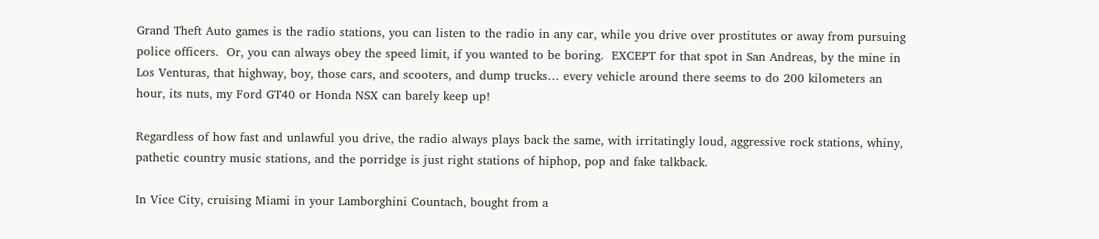Grand Theft Auto games is the radio stations, you can listen to the radio in any car, while you drive over prostitutes or away from pursuing police officers.  Or, you can always obey the speed limit, if you wanted to be boring.  EXCEPT for that spot in San Andreas, by the mine in Los Venturas, that highway, boy, those cars, and scooters, and dump trucks… every vehicle around there seems to do 200 kilometers an hour, its nuts, my Ford GT40 or Honda NSX can barely keep up!

Regardless of how fast and unlawful you drive, the radio always plays back the same, with irritatingly loud, aggressive rock stations, whiny, pathetic country music stations, and the porridge is just right stations of hiphop, pop and fake talkback.

In Vice City, cruising Miami in your Lamborghini Countach, bought from a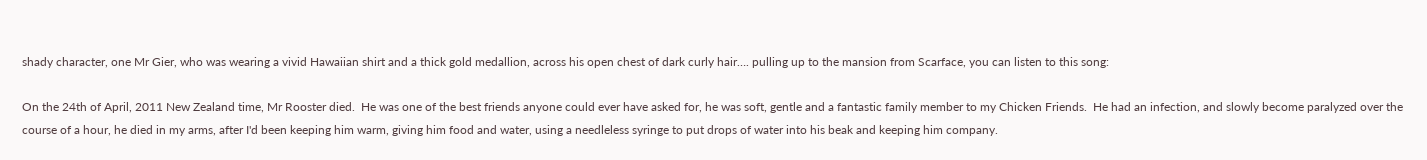shady character, one Mr Gier, who was wearing a vivid Hawaiian shirt and a thick gold medallion, across his open chest of dark curly hair…. pulling up to the mansion from Scarface, you can listen to this song:

On the 24th of April, 2011 New Zealand time, Mr Rooster died.  He was one of the best friends anyone could ever have asked for, he was soft, gentle and a fantastic family member to my Chicken Friends.  He had an infection, and slowly become paralyzed over the course of a hour, he died in my arms, after I'd been keeping him warm, giving him food and water, using a needleless syringe to put drops of water into his beak and keeping him company.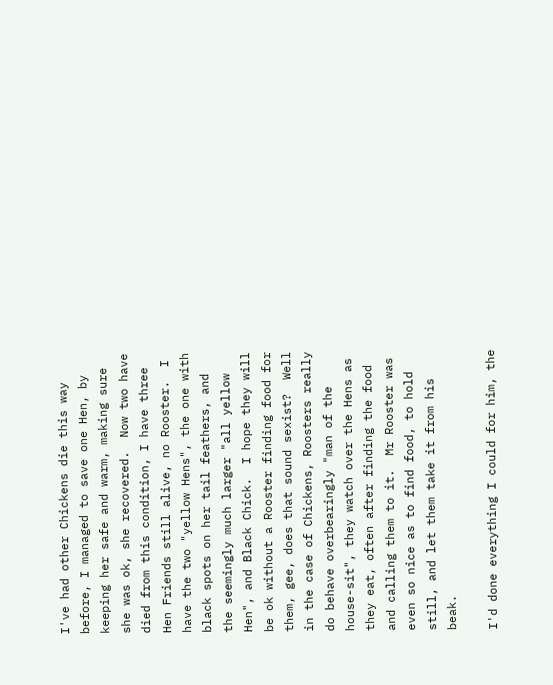I've had other Chickens die this way before, I managed to save one Hen, by keeping her safe and warm, making sure she was ok, she recovered.  Now two have died from this condition, I have three Hen Friends still alive, no Rooster.  I have the two "yellow Hens", the one with black spots on her tail feathers, and the seemingly much larger "all yellow Hen", and Black Chick.  I hope they will be ok without a Rooster finding food for them, gee, does that sound sexist?  Well in the case of Chickens, Roosters really do behave overbearingly "man of the house-sit", they watch over the Hens as they eat, often after finding the food and calling them to it.  Mr Rooster was even so nice as to find food, to hold still, and let them take it from his beak.

I'd done everything I could for him, the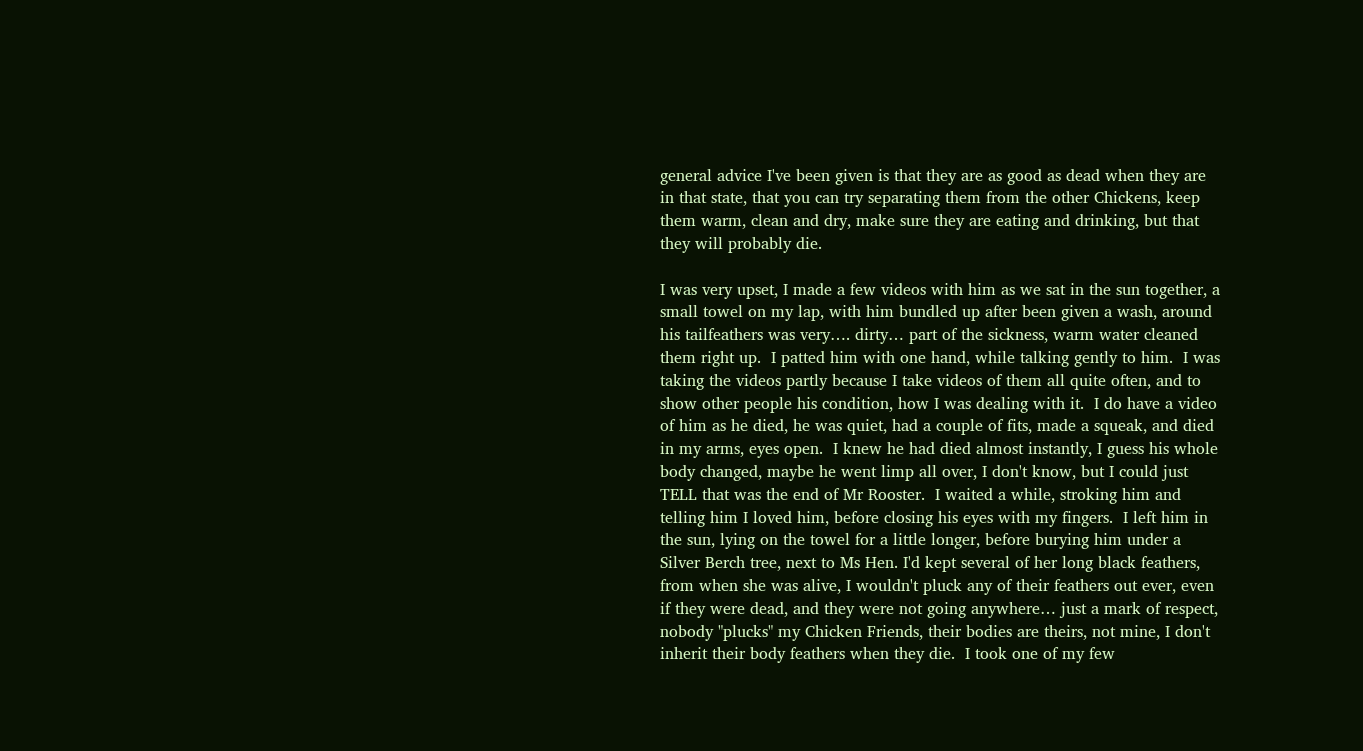general advice I've been given is that they are as good as dead when they are in that state, that you can try separating them from the other Chickens, keep them warm, clean and dry, make sure they are eating and drinking, but that they will probably die.

I was very upset, I made a few videos with him as we sat in the sun together, a small towel on my lap, with him bundled up after been given a wash, around his tailfeathers was very…. dirty… part of the sickness, warm water cleaned them right up.  I patted him with one hand, while talking gently to him.  I was taking the videos partly because I take videos of them all quite often, and to show other people his condition, how I was dealing with it.  I do have a video of him as he died, he was quiet, had a couple of fits, made a squeak, and died in my arms, eyes open.  I knew he had died almost instantly, I guess his whole body changed, maybe he went limp all over, I don't know, but I could just TELL that was the end of Mr Rooster.  I waited a while, stroking him and telling him I loved him, before closing his eyes with my fingers.  I left him in the sun, lying on the towel for a little longer, before burying him under a Silver Berch tree, next to Ms Hen. I'd kept several of her long black feathers, from when she was alive, I wouldn't pluck any of their feathers out ever, even if they were dead, and they were not going anywhere… just a mark of respect, nobody "plucks" my Chicken Friends, their bodies are theirs, not mine, I don't inherit their body feathers when they die.  I took one of my few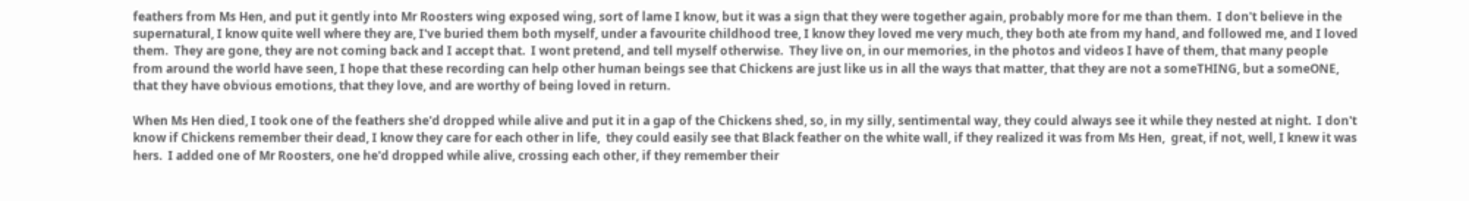feathers from Ms Hen, and put it gently into Mr Roosters wing exposed wing, sort of lame I know, but it was a sign that they were together again, probably more for me than them.  I don't believe in the supernatural, I know quite well where they are, I've buried them both myself, under a favourite childhood tree, I know they loved me very much, they both ate from my hand, and followed me, and I loved them.  They are gone, they are not coming back and I accept that.  I wont pretend, and tell myself otherwise.  They live on, in our memories, in the photos and videos I have of them, that many people from around the world have seen, I hope that these recording can help other human beings see that Chickens are just like us in all the ways that matter, that they are not a someTHING, but a someONE, that they have obvious emotions, that they love, and are worthy of being loved in return.

When Ms Hen died, I took one of the feathers she'd dropped while alive and put it in a gap of the Chickens shed, so, in my silly, sentimental way, they could always see it while they nested at night.  I don't know if Chickens remember their dead, I know they care for each other in life,  they could easily see that Black feather on the white wall, if they realized it was from Ms Hen,  great, if not, well, I knew it was hers.  I added one of Mr Roosters, one he'd dropped while alive, crossing each other, if they remember their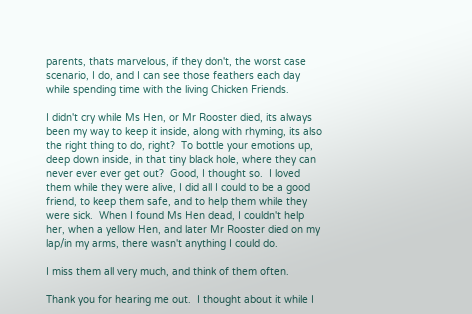parents, thats marvelous, if they don't, the worst case scenario, I do, and I can see those feathers each day while spending time with the living Chicken Friends.

I didn't cry while Ms Hen, or Mr Rooster died, its always been my way to keep it inside, along with rhyming, its also the right thing to do, right?  To bottle your emotions up, deep down inside, in that tiny black hole, where they can never ever ever get out?  Good, I thought so.  I loved them while they were alive, I did all I could to be a good friend, to keep them safe, and to help them while they were sick.  When I found Ms Hen dead, I couldn't help her, when a yellow Hen, and later Mr Rooster died on my lap/in my arms, there wasn't anything I could do.

I miss them all very much, and think of them often.

Thank you for hearing me out.  I thought about it while I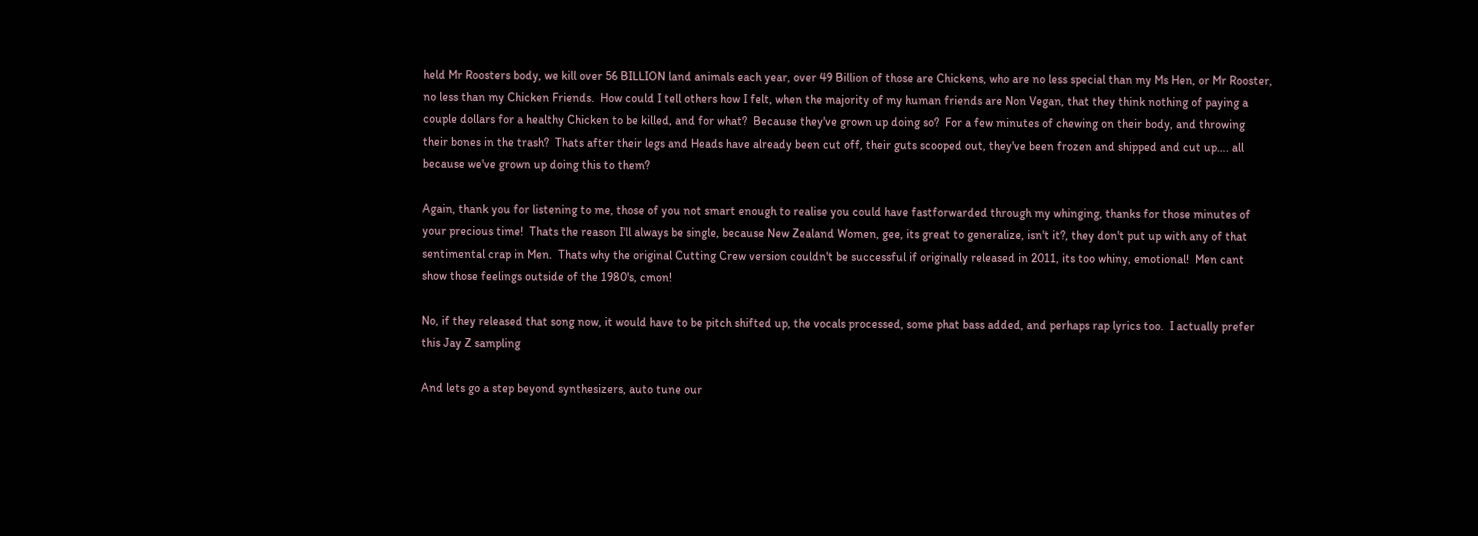held Mr Roosters body, we kill over 56 BILLION land animals each year, over 49 Billion of those are Chickens, who are no less special than my Ms Hen, or Mr Rooster, no less than my Chicken Friends.  How could I tell others how I felt, when the majority of my human friends are Non Vegan, that they think nothing of paying a couple dollars for a healthy Chicken to be killed, and for what?  Because they've grown up doing so?  For a few minutes of chewing on their body, and throwing their bones in the trash?  Thats after their legs and Heads have already been cut off, their guts scooped out, they've been frozen and shipped and cut up…. all because we've grown up doing this to them?

Again, thank you for listening to me, those of you not smart enough to realise you could have fastforwarded through my whinging, thanks for those minutes of your precious time!  Thats the reason I'll always be single, because New Zealand Women, gee, its great to generalize, isn't it?, they don't put up with any of that sentimental crap in Men.  Thats why the original Cutting Crew version couldn't be successful if originally released in 2011, its too whiny, emotional!  Men cant show those feelings outside of the 1980's, cmon!

No, if they released that song now, it would have to be pitch shifted up, the vocals processed, some phat bass added, and perhaps rap lyrics too.  I actually prefer this Jay Z sampling

And lets go a step beyond synthesizers, auto tune our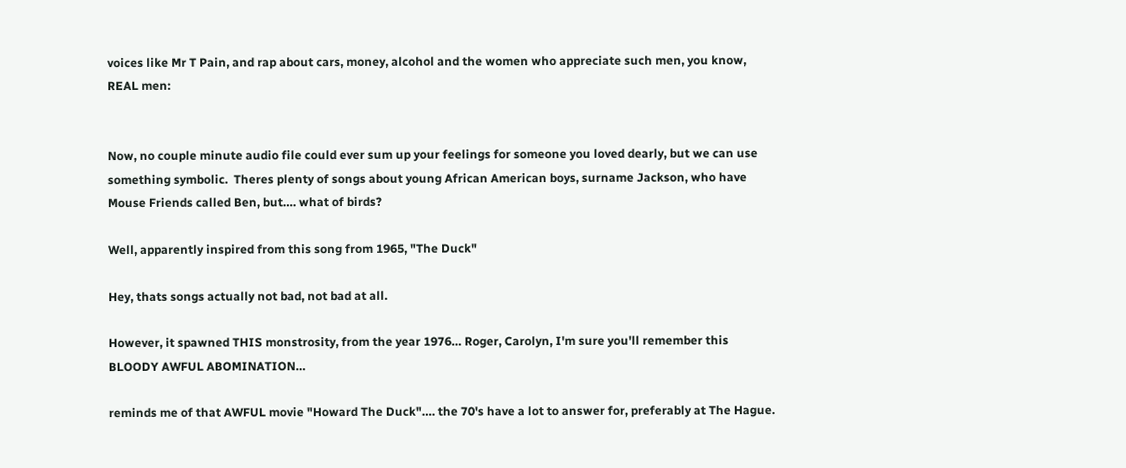voices like Mr T Pain, and rap about cars, money, alcohol and the women who appreciate such men, you know, REAL men:


Now, no couple minute audio file could ever sum up your feelings for someone you loved dearly, but we can use something symbolic.  Theres plenty of songs about young African American boys, surname Jackson, who have Mouse Friends called Ben, but…. what of birds?

Well, apparently inspired from this song from 1965, "The Duck"

Hey, thats songs actually not bad, not bad at all.

However, it spawned THIS monstrosity, from the year 1976… Roger, Carolyn, I'm sure you'll remember this BLOODY AWFUL ABOMINATION…

reminds me of that AWFUL movie "Howard The Duck"…. the 70's have a lot to answer for, preferably at The Hague.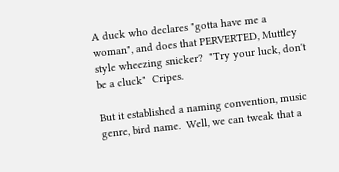A duck who declares "gotta have me a woman", and does that PERVERTED, Muttley style wheezing snicker?  "Try your luck, don't be a cluck"  Cripes.

But it established a naming convention, music genre, bird name.  Well, we can tweak that a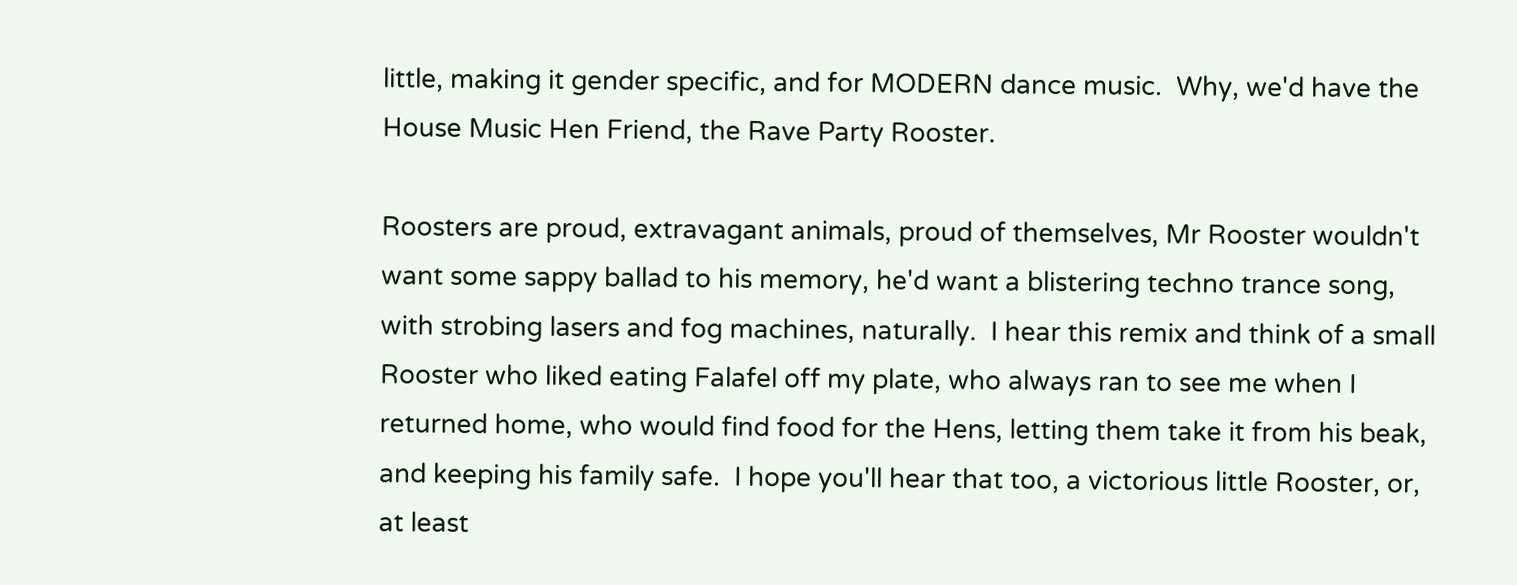little, making it gender specific, and for MODERN dance music.  Why, we'd have the House Music Hen Friend, the Rave Party Rooster.

Roosters are proud, extravagant animals, proud of themselves, Mr Rooster wouldn't want some sappy ballad to his memory, he'd want a blistering techno trance song, with strobing lasers and fog machines, naturally.  I hear this remix and think of a small Rooster who liked eating Falafel off my plate, who always ran to see me when I returned home, who would find food for the Hens, letting them take it from his beak, and keeping his family safe.  I hope you'll hear that too, a victorious little Rooster, or, at least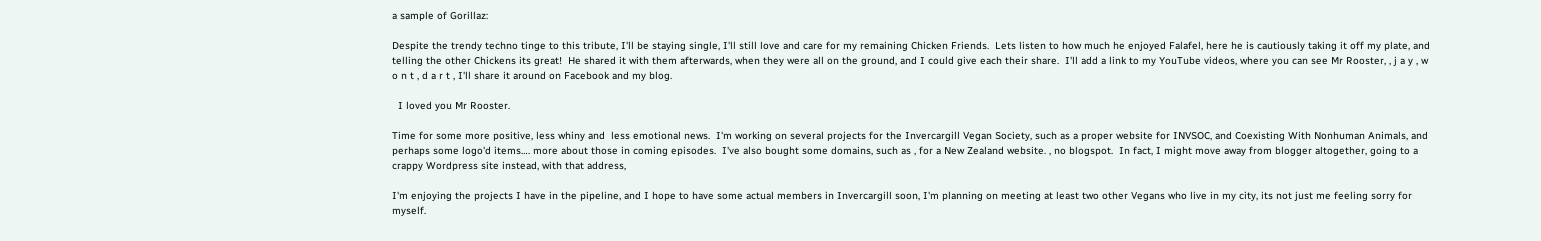a sample of Gorillaz:

Despite the trendy techno tinge to this tribute, I'll be staying single, I'll still love and care for my remaining Chicken Friends.  Lets listen to how much he enjoyed Falafel, here he is cautiously taking it off my plate, and telling the other Chickens its great!  He shared it with them afterwards, when they were all on the ground, and I could give each their share.  I'll add a link to my YouTube videos, where you can see Mr Rooster, , j a y , w o n t , d a r t , I'll share it around on Facebook and my blog.

  I loved you Mr Rooster.

Time for some more positive, less whiny and  less emotional news.  I'm working on several projects for the Invercargill Vegan Society, such as a proper website for INVSOC, and Coexisting With Nonhuman Animals, and perhaps some logo'd items…. more about those in coming episodes.  I've also bought some domains, such as , for a New Zealand website. , no blogspot.  In fact, I might move away from blogger altogether, going to a crappy Wordpress site instead, with that address,

I'm enjoying the projects I have in the pipeline, and I hope to have some actual members in Invercargill soon, I'm planning on meeting at least two other Vegans who live in my city, its not just me feeling sorry for myself.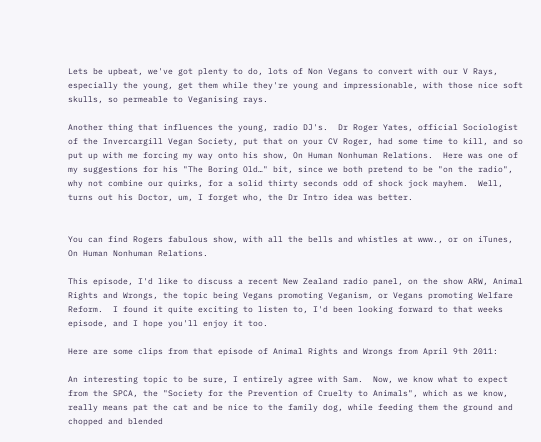Lets be upbeat, we've got plenty to do, lots of Non Vegans to convert with our V Rays, especially the young, get them while they're young and impressionable, with those nice soft skulls, so permeable to Veganising rays.

Another thing that influences the young, radio DJ's.  Dr Roger Yates, official Sociologist of the Invercargill Vegan Society, put that on your CV Roger, had some time to kill, and so put up with me forcing my way onto his show, On Human Nonhuman Relations.  Here was one of my suggestions for his "The Boring Old…" bit, since we both pretend to be "on the radio", why not combine our quirks, for a solid thirty seconds odd of shock jock mayhem.  Well, turns out his Doctor, um, I forget who, the Dr Intro idea was better.


You can find Rogers fabulous show, with all the bells and whistles at www., or on iTunes, On Human Nonhuman Relations.

This episode, I'd like to discuss a recent New Zealand radio panel, on the show ARW, Animal Rights and Wrongs, the topic being Vegans promoting Veganism, or Vegans promoting Welfare Reform.  I found it quite exciting to listen to, I'd been looking forward to that weeks episode, and I hope you'll enjoy it too.

Here are some clips from that episode of Animal Rights and Wrongs from April 9th 2011:

An interesting topic to be sure, I entirely agree with Sam.  Now, we know what to expect from the SPCA, the "Society for the Prevention of Cruelty to Animals", which as we know, really means pat the cat and be nice to the family dog, while feeding them the ground and chopped and blended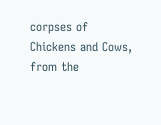corpses of Chickens and Cows, from the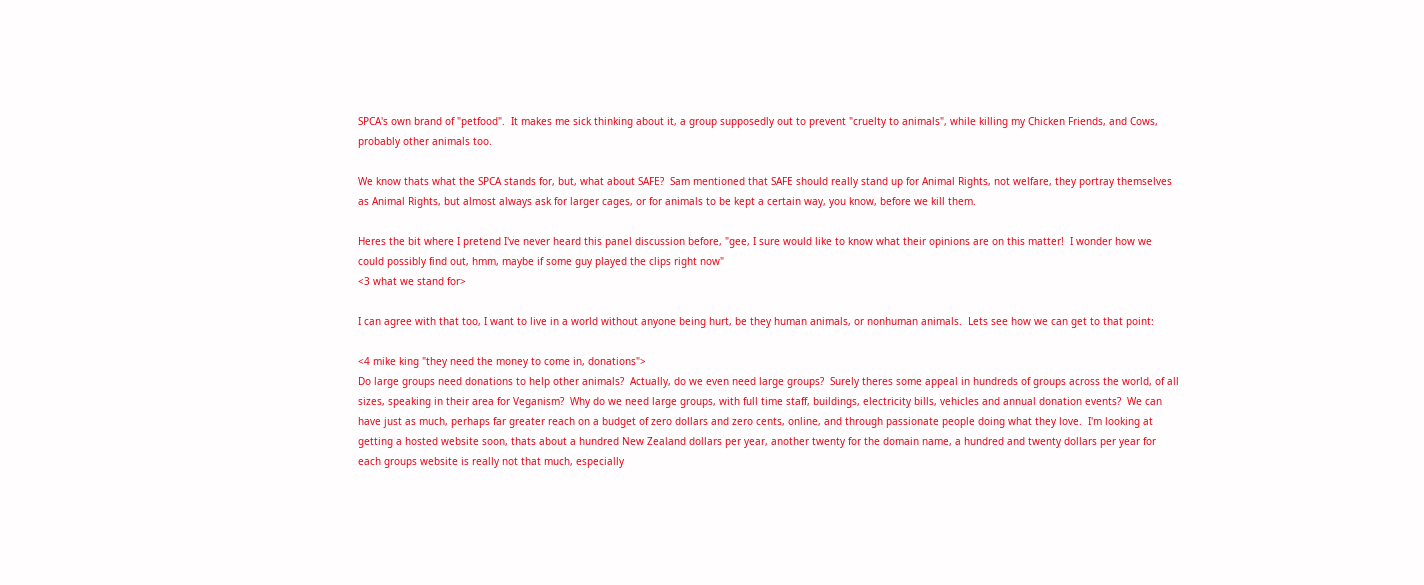SPCA's own brand of "petfood".  It makes me sick thinking about it, a group supposedly out to prevent "cruelty to animals", while killing my Chicken Friends, and Cows, probably other animals too.

We know thats what the SPCA stands for, but, what about SAFE?  Sam mentioned that SAFE should really stand up for Animal Rights, not welfare, they portray themselves as Animal Rights, but almost always ask for larger cages, or for animals to be kept a certain way, you know, before we kill them.

Heres the bit where I pretend I've never heard this panel discussion before, "gee, I sure would like to know what their opinions are on this matter!  I wonder how we could possibly find out, hmm, maybe if some guy played the clips right now"
<3 what we stand for>

I can agree with that too, I want to live in a world without anyone being hurt, be they human animals, or nonhuman animals.  Lets see how we can get to that point:

<4 mike king "they need the money to come in, donations">
Do large groups need donations to help other animals?  Actually, do we even need large groups?  Surely theres some appeal in hundreds of groups across the world, of all sizes, speaking in their area for Veganism?  Why do we need large groups, with full time staff, buildings, electricity bills, vehicles and annual donation events?  We can have just as much, perhaps far greater reach on a budget of zero dollars and zero cents, online, and through passionate people doing what they love.  I'm looking at getting a hosted website soon, thats about a hundred New Zealand dollars per year, another twenty for the domain name, a hundred and twenty dollars per year for each groups website is really not that much, especially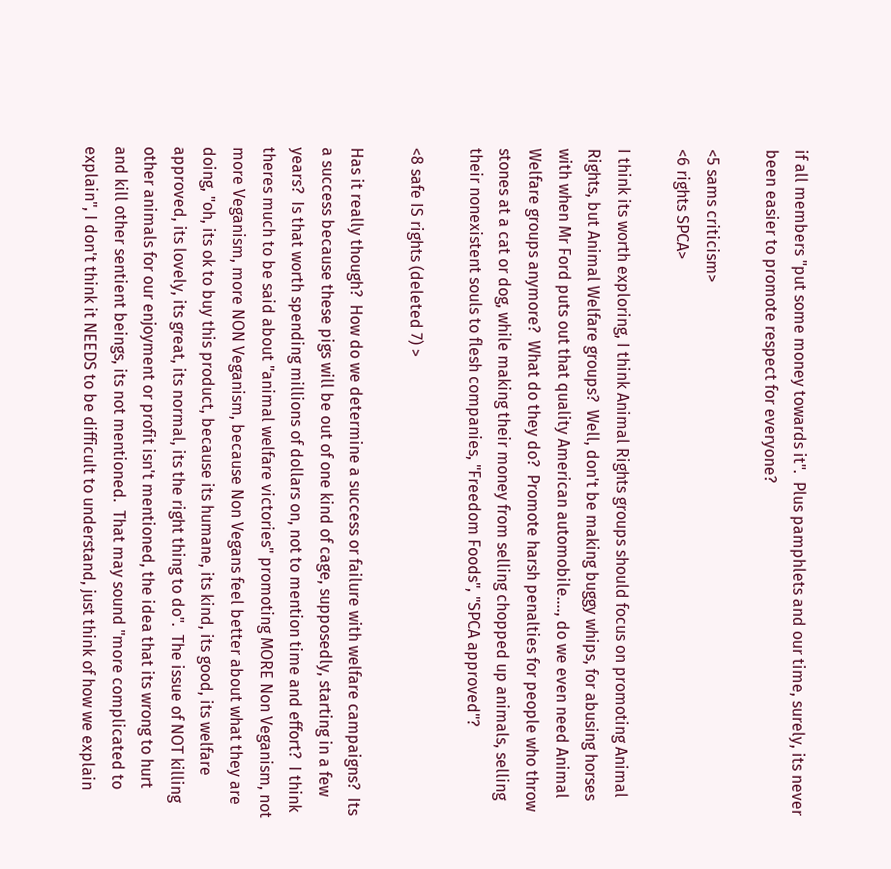if all members "put some money towards it".  Plus pamphlets and our time, surely, its never been easier to promote respect for everyone?

<5 sams criticism>
<6 rights SPCA>

I think its worth exploring, I think Animal Rights groups should focus on promoting Animal Rights, but Animal Welfare groups?  Well, don't be making buggy whips, for abusing horses with when Mr Ford puts out that quality American automobile…., do we even need Animal Welfare groups anymore?  What do they do?  Promote harsh penalties for people who throw stones at a cat or dog, while making their money from selling chopped up animals, selling their nonexistent souls to flesh companies, "Freedom Foods", "SPCA approved"?

<8 safe IS rights (deleted 7) >

Has it really though?  How do we determine a success or failure with welfare campaigns?  Its a success because these pigs will be out of one kind of cage, supposedly, starting in a few years?  Is that worth spending millions of dollars on, not to mention time and effort?  I think theres much to be said about "animal welfare victories" promoting MORE Non Veganism, not more Veganism, more NON Veganism, because Non Vegans feel better about what they are doing, "oh, its ok to buy this product, because its humane, its kind, its good, its welfare approved, its lovely, its great, its normal, its the right thing to do".  The issue of NOT killing other animals for our enjoyment or profit isn't mentioned, the idea that its wrong to hurt and kill other sentient beings, its not mentioned.  That may sound "more complicated to explain", I don't think it NEEDS to be difficult to understand, just think of how we explain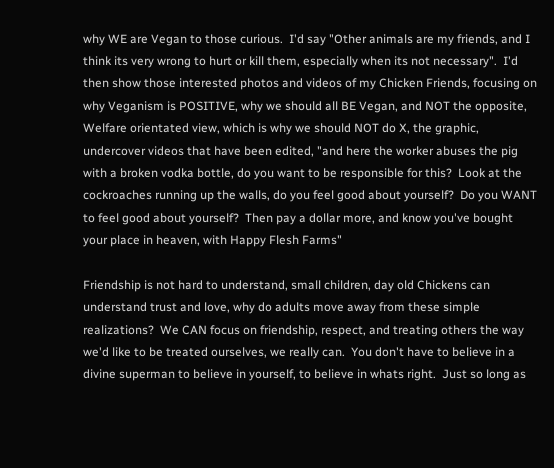why WE are Vegan to those curious.  I'd say "Other animals are my friends, and I think its very wrong to hurt or kill them, especially when its not necessary".  I'd then show those interested photos and videos of my Chicken Friends, focusing on why Veganism is POSITIVE, why we should all BE Vegan, and NOT the opposite, Welfare orientated view, which is why we should NOT do X, the graphic, undercover videos that have been edited, "and here the worker abuses the pig with a broken vodka bottle, do you want to be responsible for this?  Look at the cockroaches running up the walls, do you feel good about yourself?  Do you WANT to feel good about yourself?  Then pay a dollar more, and know you've bought your place in heaven, with Happy Flesh Farms"

Friendship is not hard to understand, small children, day old Chickens can understand trust and love, why do adults move away from these simple realizations?  We CAN focus on friendship, respect, and treating others the way we'd like to be treated ourselves, we really can.  You don't have to believe in a divine superman to believe in yourself, to believe in whats right.  Just so long as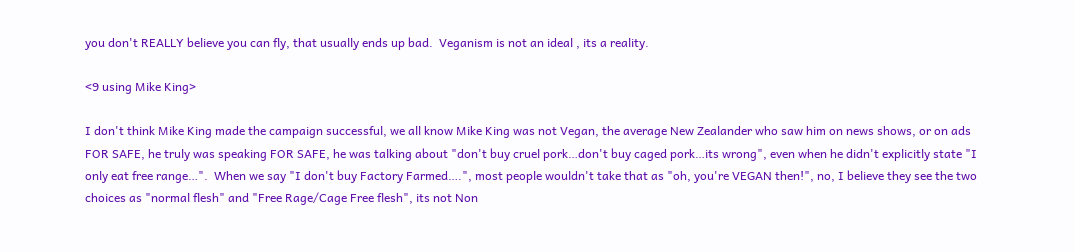you don't REALLY believe you can fly, that usually ends up bad.  Veganism is not an ideal , its a reality.

<9 using Mike King>

I don't think Mike King made the campaign successful, we all know Mike King was not Vegan, the average New Zealander who saw him on news shows, or on ads FOR SAFE, he truly was speaking FOR SAFE, he was talking about "don't buy cruel pork…don't buy caged pork…its wrong", even when he didn't explicitly state "I only eat free range…".  When we say "I don't buy Factory Farmed….", most people wouldn't take that as "oh, you're VEGAN then!", no, I believe they see the two choices as "normal flesh" and "Free Rage/Cage Free flesh", its not Non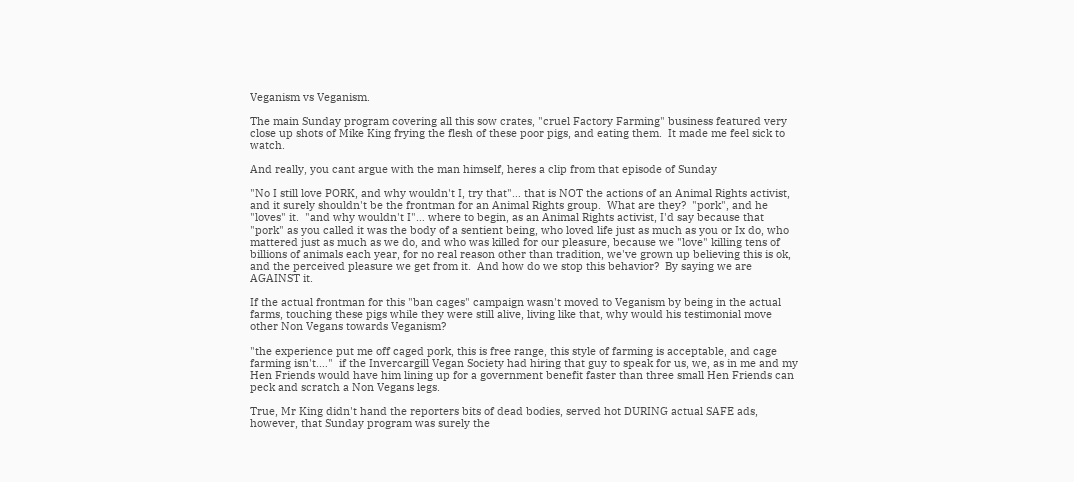Veganism vs Veganism.

The main Sunday program covering all this sow crates, "cruel Factory Farming" business featured very close up shots of Mike King frying the flesh of these poor pigs, and eating them.  It made me feel sick to watch.

And really, you cant argue with the man himself, heres a clip from that episode of Sunday

"No I still love PORK, and why wouldn't I, try that"… that is NOT the actions of an Animal Rights activist, and it surely shouldn't be the frontman for an Animal Rights group.  What are they?  "pork", and he "loves" it.  "and why wouldn't I"… where to begin, as an Animal Rights activist, I'd say because that "pork" as you called it was the body of a sentient being, who loved life just as much as you or Ix do, who mattered just as much as we do, and who was killed for our pleasure, because we "love" killing tens of billions of animals each year, for no real reason other than tradition, we've grown up believing this is ok, and the perceived pleasure we get from it.  And how do we stop this behavior?  By saying we are AGAINST it.

If the actual frontman for this "ban cages" campaign wasn't moved to Veganism by being in the actual farms, touching these pigs while they were still alive, living like that, why would his testimonial move other Non Vegans towards Veganism?

"the experience put me off caged pork, this is free range, this style of farming is acceptable, and cage farming isn't.…"  if the Invercargill Vegan Society had hiring that guy to speak for us, we, as in me and my Hen Friends would have him lining up for a government benefit faster than three small Hen Friends can peck and scratch a Non Vegans legs.

True, Mr King didn't hand the reporters bits of dead bodies, served hot DURING actual SAFE ads, however, that Sunday program was surely the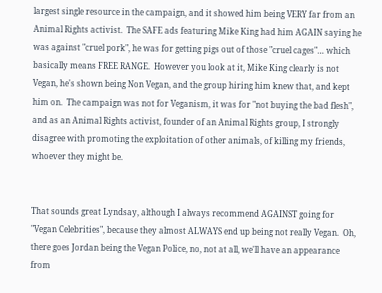largest single resource in the campaign, and it showed him being VERY far from an Animal Rights activist.  The SAFE ads featuring Mike King had him AGAIN saying he was against "cruel pork", he was for getting pigs out of those "cruel cages"… which basically means FREE RANGE.  However you look at it, Mike King clearly is not Vegan, he's shown being Non Vegan, and the group hiring him knew that, and kept him on.  The campaign was not for Veganism, it was for "not buying the bad flesh", and as an Animal Rights activist, founder of an Animal Rights group, I strongly disagree with promoting the exploitation of other animals, of killing my friends, whoever they might be.


That sounds great Lyndsay, although I always recommend AGAINST going for "Vegan Celebrities", because they almost ALWAYS end up being not really Vegan.  Oh, there goes Jordan being the Vegan Police, no, not at all, we'll have an appearance from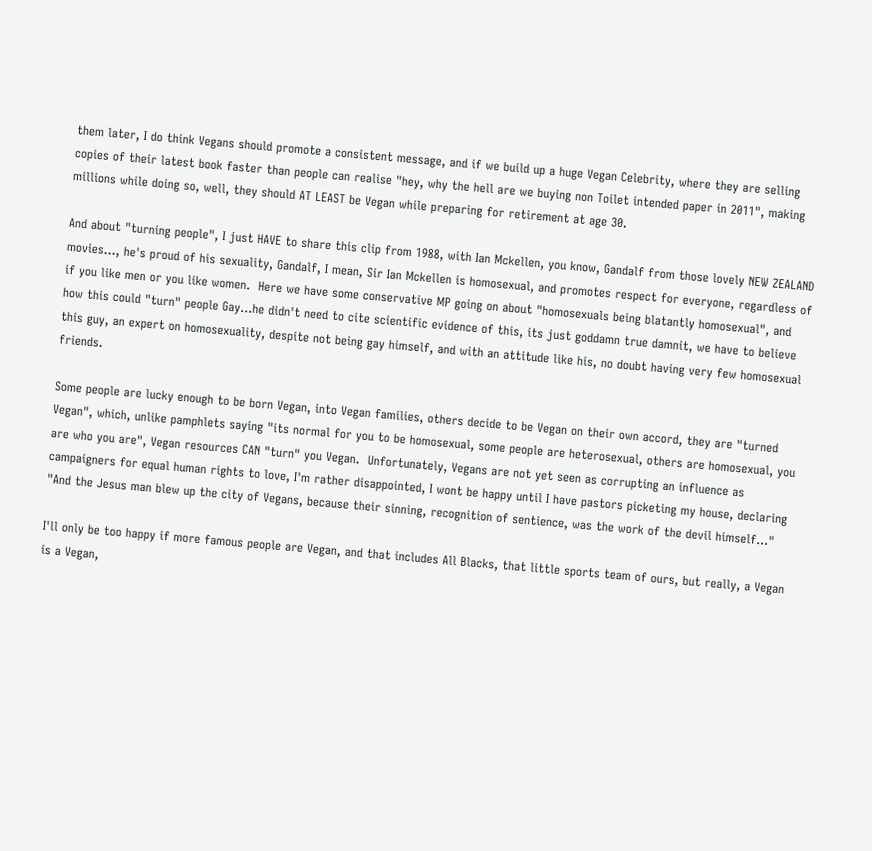them later, I do think Vegans should promote a consistent message, and if we build up a huge Vegan Celebrity, where they are selling copies of their latest book faster than people can realise "hey, why the hell are we buying non Toilet intended paper in 2011", making millions while doing so, well, they should AT LEAST be Vegan while preparing for retirement at age 30.

And about "turning people", I just HAVE to share this clip from 1988, with Ian Mckellen, you know, Gandalf from those lovely NEW ZEALAND movies…, he's proud of his sexuality, Gandalf, I mean, Sir Ian Mckellen is homosexual, and promotes respect for everyone, regardless of if you like men or you like women.  Here we have some conservative MP going on about "homosexuals being blatantly homosexual", and how this could "turn" people Gay…he didn't need to cite scientific evidence of this, its just goddamn true damnit, we have to believe this guy, an expert on homosexuality, despite not being gay himself, and with an attitude like his, no doubt having very few homosexual friends.

Some people are lucky enough to be born Vegan, into Vegan families, others decide to be Vegan on their own accord, they are "turned Vegan", which, unlike pamphlets saying "its normal for you to be homosexual, some people are heterosexual, others are homosexual, you are who you are", Vegan resources CAN "turn" you Vegan.  Unfortunately, Vegans are not yet seen as corrupting an influence as campaigners for equal human rights to love, I'm rather disappointed, I wont be happy until I have pastors picketing my house, declaring "And the Jesus man blew up the city of Vegans, because their sinning, recognition of sentience, was the work of the devil himself…"

I'll only be too happy if more famous people are Vegan, and that includes All Blacks, that little sports team of ours, but really, a Vegan is a Vegan,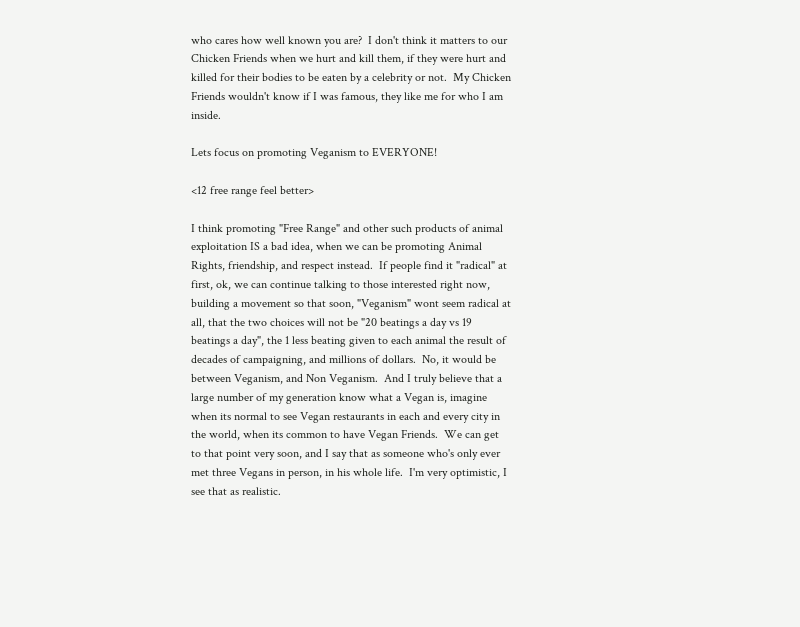who cares how well known you are?  I don't think it matters to our Chicken Friends when we hurt and kill them, if they were hurt and killed for their bodies to be eaten by a celebrity or not.  My Chicken Friends wouldn't know if I was famous, they like me for who I am inside.

Lets focus on promoting Veganism to EVERYONE!

<12 free range feel better>

I think promoting "Free Range" and other such products of animal exploitation IS a bad idea, when we can be promoting Animal Rights, friendship, and respect instead.  If people find it "radical" at first, ok, we can continue talking to those interested right now, building a movement so that soon, "Veganism" wont seem radical at all, that the two choices will not be "20 beatings a day vs 19 beatings a day", the 1 less beating given to each animal the result of decades of campaigning, and millions of dollars.  No, it would be between Veganism, and Non Veganism.  And I truly believe that a large number of my generation know what a Vegan is, imagine when its normal to see Vegan restaurants in each and every city in the world, when its common to have Vegan Friends.  We can get to that point very soon, and I say that as someone who's only ever met three Vegans in person, in his whole life.  I'm very optimistic, I see that as realistic.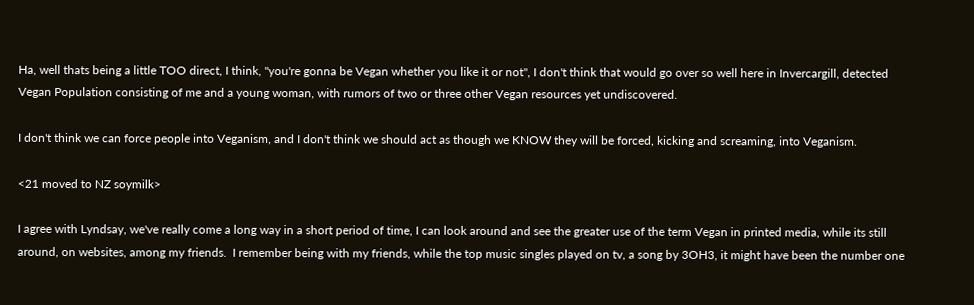Ha, well thats being a little TOO direct, I think, "you're gonna be Vegan whether you like it or not", I don't think that would go over so well here in Invercargill, detected Vegan Population consisting of me and a young woman, with rumors of two or three other Vegan resources yet undiscovered.

I don't think we can force people into Veganism, and I don't think we should act as though we KNOW they will be forced, kicking and screaming, into Veganism.

<21 moved to NZ soymilk>

I agree with Lyndsay, we've really come a long way in a short period of time, I can look around and see the greater use of the term Vegan in printed media, while its still around, on websites, among my friends.  I remember being with my friends, while the top music singles played on tv, a song by 3OH3, it might have been the number one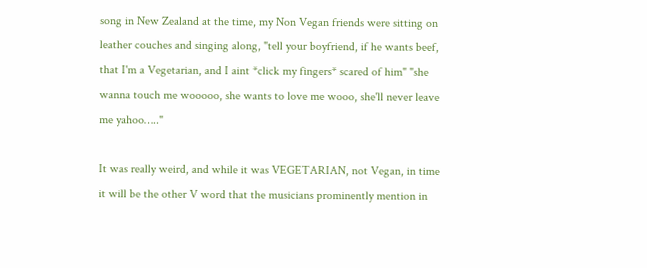song in New Zealand at the time, my Non Vegan friends were sitting on leather couches and singing along, "tell your boyfriend, if he wants beef, that I'm a Vegetarian, and I aint *click my fingers* scared of him" "she wanna touch me wooooo, she wants to love me wooo, she'll never leave me yahoo….."

It was really weird, and while it was VEGETARIAN, not Vegan, in time it will be the other V word that the musicians prominently mention in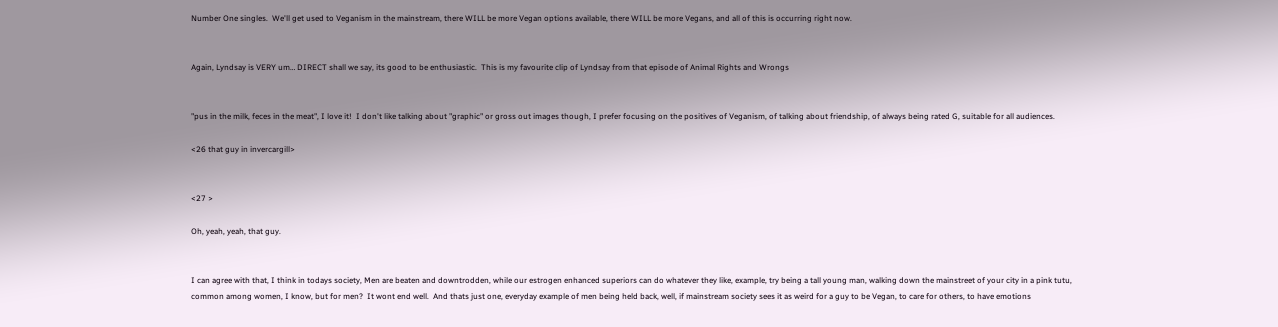Number One singles.  We'll get used to Veganism in the mainstream, there WILL be more Vegan options available, there WILL be more Vegans, and all of this is occurring right now.


Again, Lyndsay is VERY um… DIRECT shall we say, its good to be enthusiastic.  This is my favourite clip of Lyndsay from that episode of Animal Rights and Wrongs


"pus in the milk, feces in the meat", I love it!  I don't like talking about "graphic" or gross out images though, I prefer focusing on the positives of Veganism, of talking about friendship, of always being rated G, suitable for all audiences.

<26 that guy in invercargill>


<27 >

Oh, yeah, yeah, that guy.


I can agree with that, I think in todays society, Men are beaten and downtrodden, while our estrogen enhanced superiors can do whatever they like, example, try being a tall young man, walking down the mainstreet of your city in a pink tutu, common among women, I know, but for men?  It wont end well.  And thats just one, everyday example of men being held back, well, if mainstream society sees it as weird for a guy to be Vegan, to care for others, to have emotions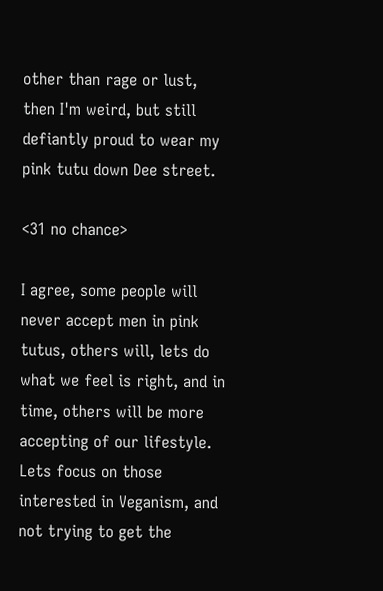other than rage or lust, then I'm weird, but still defiantly proud to wear my pink tutu down Dee street.

<31 no chance>

I agree, some people will never accept men in pink tutus, others will, lets do what we feel is right, and in time, others will be more accepting of our lifestyle.  Lets focus on those interested in Veganism, and not trying to get the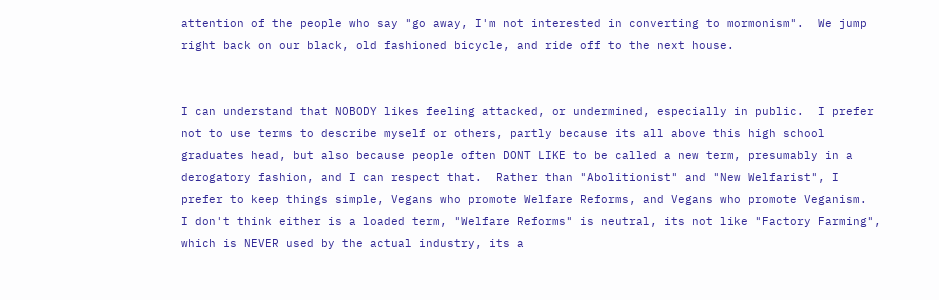attention of the people who say "go away, I'm not interested in converting to mormonism".  We jump right back on our black, old fashioned bicycle, and ride off to the next house.


I can understand that NOBODY likes feeling attacked, or undermined, especially in public.  I prefer not to use terms to describe myself or others, partly because its all above this high school graduates head, but also because people often DONT LIKE to be called a new term, presumably in a derogatory fashion, and I can respect that.  Rather than "Abolitionist" and "New Welfarist", I prefer to keep things simple, Vegans who promote Welfare Reforms, and Vegans who promote Veganism.  I don't think either is a loaded term, "Welfare Reforms" is neutral, its not like "Factory Farming", which is NEVER used by the actual industry, its a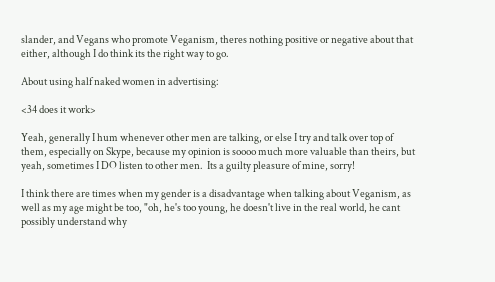slander, and Vegans who promote Veganism, theres nothing positive or negative about that either, although I do think its the right way to go.

About using half naked women in advertising:

<34 does it work>

Yeah, generally I hum whenever other men are talking, or else I try and talk over top of them, especially on Skype, because my opinion is soooo much more valuable than theirs, but yeah, sometimes I DO listen to other men.  Its a guilty pleasure of mine, sorry!

I think there are times when my gender is a disadvantage when talking about Veganism, as well as my age might be too, "oh, he's too young, he doesn't live in the real world, he cant possibly understand why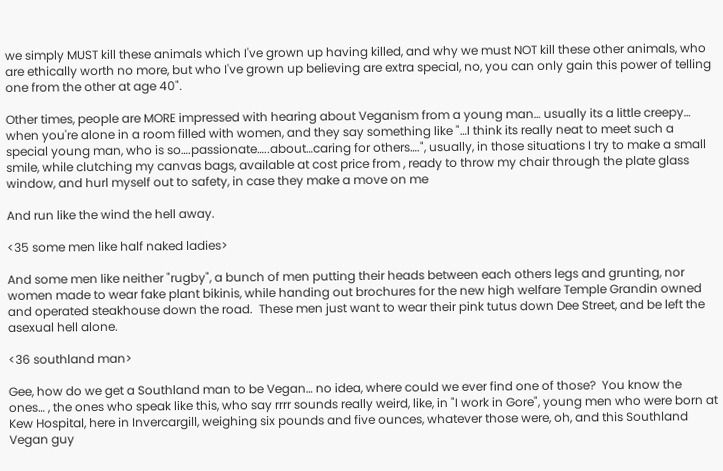we simply MUST kill these animals which I've grown up having killed, and why we must NOT kill these other animals, who are ethically worth no more, but who I've grown up believing are extra special, no, you can only gain this power of telling one from the other at age 40".

Other times, people are MORE impressed with hearing about Veganism from a young man… usually its a little creepy… when you're alone in a room filled with women, and they say something like "…I think its really neat to meet such a special young man, who is so….passionate…..about…caring for others….", usually, in those situations I try to make a small smile, while clutching my canvas bags, available at cost price from , ready to throw my chair through the plate glass window, and hurl myself out to safety, in case they make a move on me

And run like the wind the hell away.

<35 some men like half naked ladies>

And some men like neither "rugby", a bunch of men putting their heads between each others legs and grunting, nor women made to wear fake plant bikinis, while handing out brochures for the new high welfare Temple Grandin owned and operated steakhouse down the road.  These men just want to wear their pink tutus down Dee Street, and be left the asexual hell alone.

<36 southland man>

Gee, how do we get a Southland man to be Vegan… no idea, where could we ever find one of those?  You know the ones… , the ones who speak like this, who say rrrr sounds really weird, like, in "I work in Gore", young men who were born at Kew Hospital, here in Invercargill, weighing six pounds and five ounces, whatever those were, oh, and this Southland Vegan guy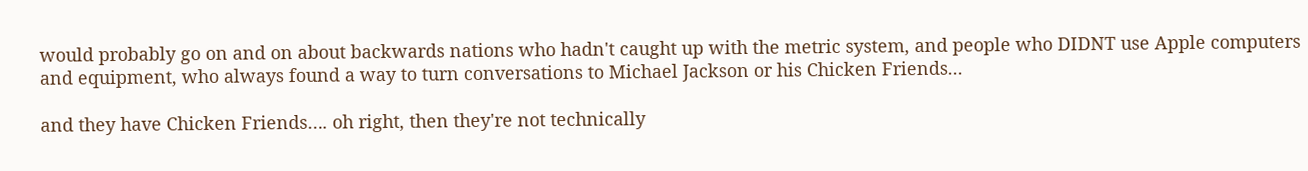would probably go on and on about backwards nations who hadn't caught up with the metric system, and people who DIDNT use Apple computers and equipment, who always found a way to turn conversations to Michael Jackson or his Chicken Friends...

and they have Chicken Friends…. oh right, then they're not technically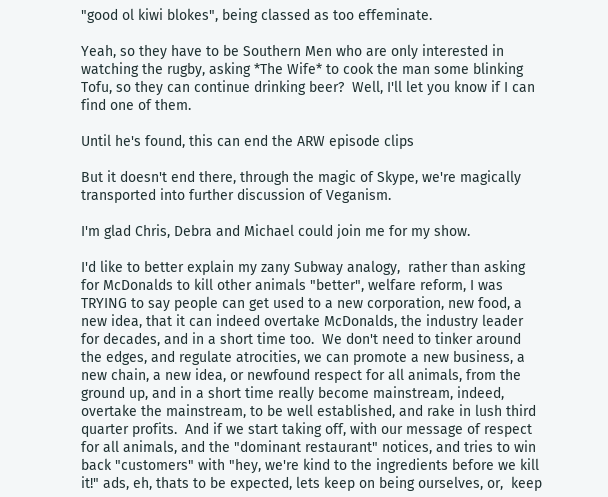"good ol kiwi blokes", being classed as too effeminate.

Yeah, so they have to be Southern Men who are only interested in watching the rugby, asking *The Wife* to cook the man some blinking Tofu, so they can continue drinking beer?  Well, I'll let you know if I can find one of them.

Until he's found, this can end the ARW episode clips

But it doesn't end there, through the magic of Skype, we're magically transported into further discussion of Veganism.

I'm glad Chris, Debra and Michael could join me for my show.

I'd like to better explain my zany Subway analogy,  rather than asking for McDonalds to kill other animals "better", welfare reform, I was TRYING to say people can get used to a new corporation, new food, a new idea, that it can indeed overtake McDonalds, the industry leader for decades, and in a short time too.  We don't need to tinker around the edges, and regulate atrocities, we can promote a new business, a new chain, a new idea, or newfound respect for all animals, from the ground up, and in a short time really become mainstream, indeed, overtake the mainstream, to be well established, and rake in lush third quarter profits.  And if we start taking off, with our message of respect for all animals, and the "dominant restaurant" notices, and tries to win back "customers" with "hey, we're kind to the ingredients before we kill it!" ads, eh, thats to be expected, lets keep on being ourselves, or,  keep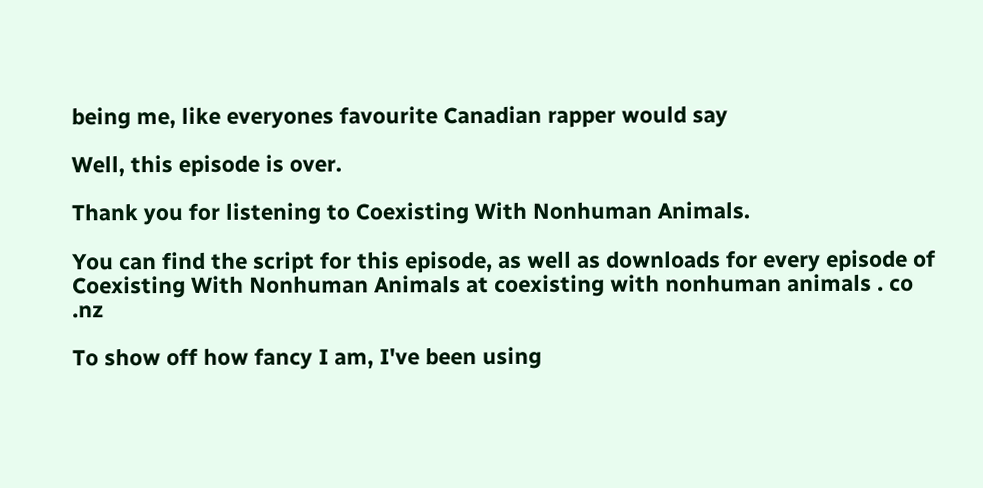being me, like everyones favourite Canadian rapper would say

Well, this episode is over.

Thank you for listening to Coexisting With Nonhuman Animals.

You can find the script for this episode, as well as downloads for every episode of Coexisting With Nonhuman Animals at coexisting with nonhuman animals . co .nz

To show off how fancy I am, I've been using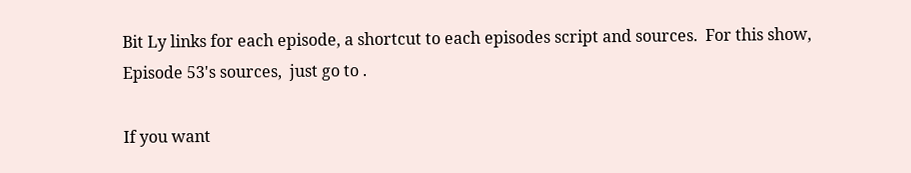Bit Ly links for each episode, a shortcut to each episodes script and sources.  For this show, Episode 53's sources,  just go to .

If you want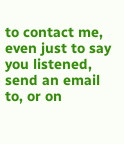to contact me, even just to say you listened, send an email to, or on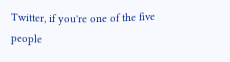Twitter, if you're one of the five people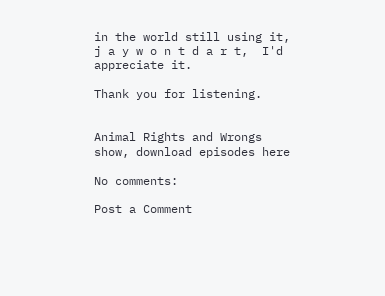in the world still using it, j a y w o n t d a r t,  I'd appreciate it.

Thank you for listening.


Animal Rights and Wrongs show, download episodes here

No comments:

Post a Comment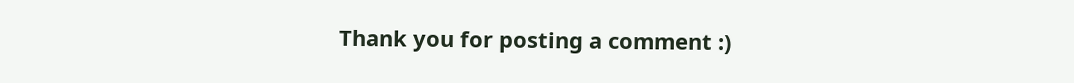Thank you for posting a comment :)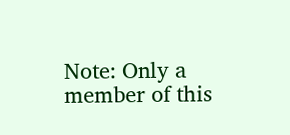Note: Only a member of this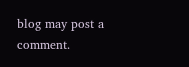blog may post a comment.